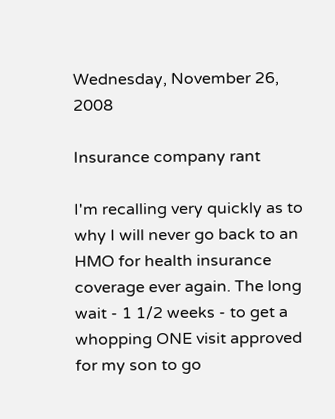Wednesday, November 26, 2008

Insurance company rant

I'm recalling very quickly as to why I will never go back to an HMO for health insurance coverage ever again. The long wait - 1 1/2 weeks - to get a whopping ONE visit approved for my son to go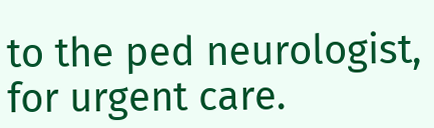to the ped neurologist, for urgent care.